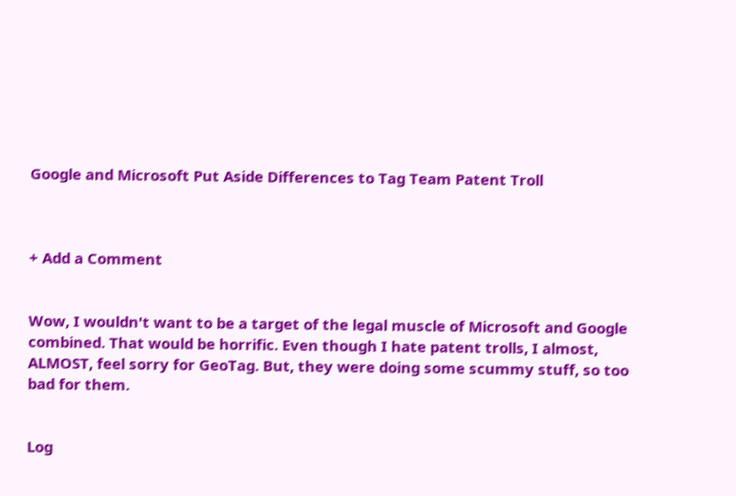Google and Microsoft Put Aside Differences to Tag Team Patent Troll



+ Add a Comment


Wow, I wouldn't want to be a target of the legal muscle of Microsoft and Google combined. That would be horrific. Even though I hate patent trolls, I almost, ALMOST, feel sorry for GeoTag. But, they were doing some scummy stuff, so too bad for them.


Log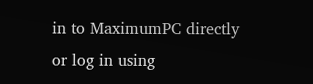in to MaximumPC directly or log in using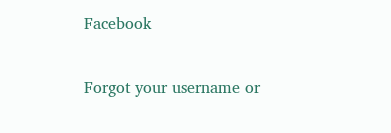Facebook

Forgot your username or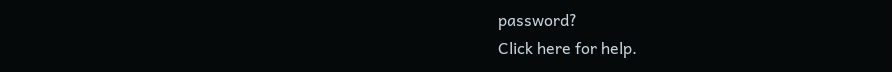password?
Click here for help.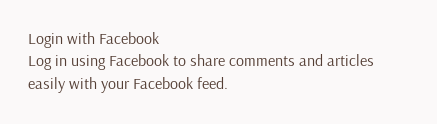Login with Facebook
Log in using Facebook to share comments and articles easily with your Facebook feed.